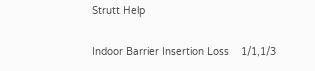Strutt Help

Indoor Barrier Insertion Loss    1/1,1/3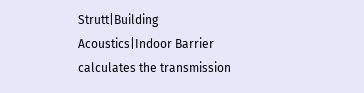Strutt|Building Acoustics|Indoor Barrier calculates the transmission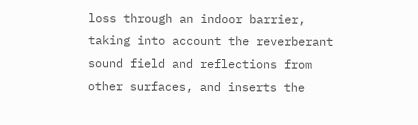loss through an indoor barrier, taking into account the reverberant sound field and reflections from other surfaces, and inserts the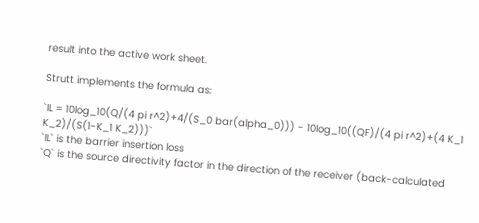result into the active work sheet.

Strutt implements the formula as:

`IL = 10log_10(Q/(4 pi r^2)+4/(S_0 bar(alpha_0))) - 10log_10((QF)/(4 pi r^2)+(4 K_1 K_2)/(S(1-K_1 K_2)))`
`IL` is the barrier insertion loss
`Q` is the source directivity factor in the direction of the receiver (back-calculated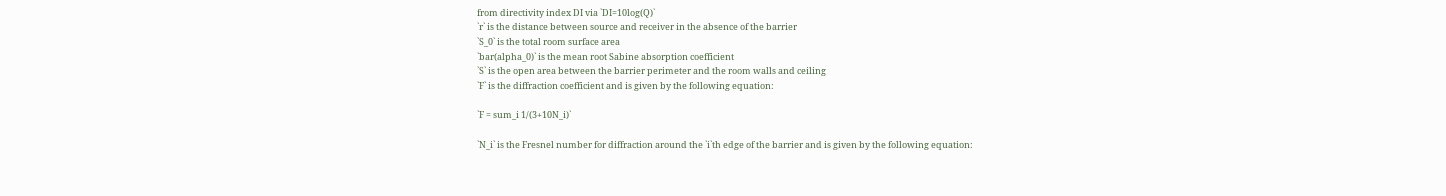from directivity index DI via `DI=10log(Q)`
`r` is the distance between source and receiver in the absence of the barrier
`S_0` is the total room surface area
`bar(alpha_0)` is the mean root Sabine absorption coefficient
`S` is the open area between the barrier perimeter and the room walls and ceiling
`F` is the diffraction coefficient and is given by the following equation:

`F = sum_i 1/(3+10N_i)`

`N_i` is the Fresnel number for diffraction around the `i`th edge of the barrier and is given by the following equation: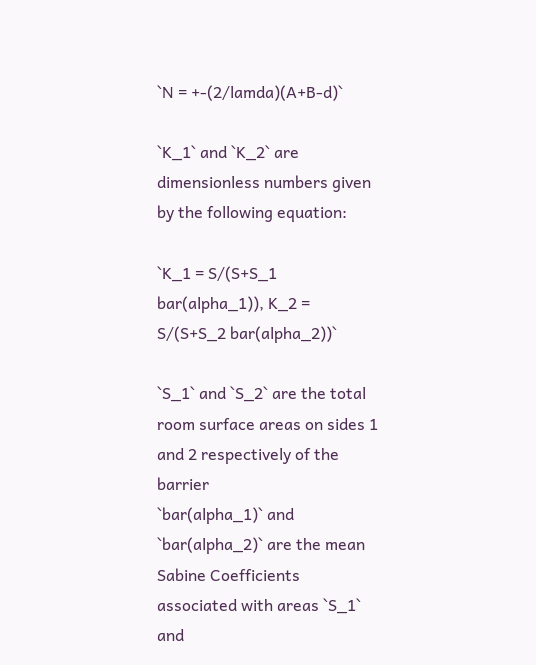`N = +-(2/lamda)(A+B-d)`

`K_1` and `K_2` are dimensionless numbers given by the following equation:

`K_1 = S/(S+S_1 bar(alpha_1)), K_2 = S/(S+S_2 bar(alpha_2))`

`S_1` and `S_2` are the total room surface areas on sides 1 and 2 respectively of the barrier
`bar(alpha_1)` and `bar(alpha_2)` are the mean Sabine Coefficients associated with areas `S_1` and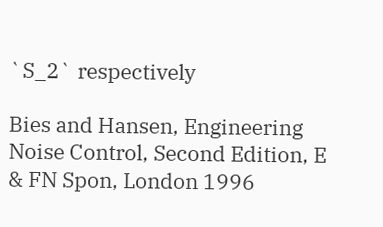`S_2` respectively

Bies and Hansen, Engineering Noise Control, Second Edition, E & FN Spon, London 1996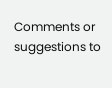Comments or suggestions to